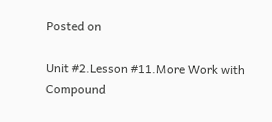Posted on

Unit #2.Lesson #11.More Work with Compound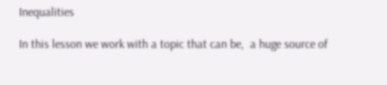Inequalities

In this lesson we work with a topic that can be,  a huge source of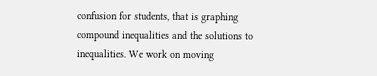confusion for students, that is graphing compound inequalities and the solutions to inequalities. We work on moving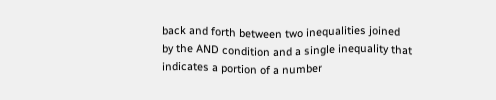back and forth between two inequalities joined by the AND condition and a single inequality that indicates a portion of a number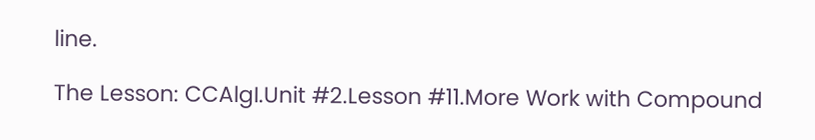line.

The Lesson: CCAlgI.Unit #2.Lesson #11.More Work with Compound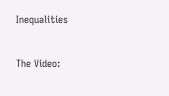Inequalities

The Video: